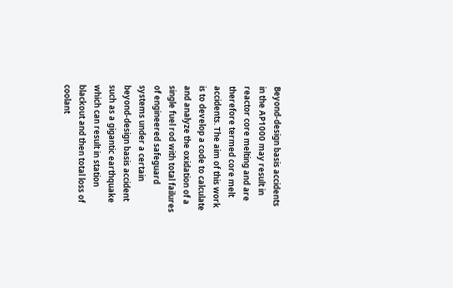Beyond-design basis accidents in the AP1000 may result in reactor core melting and are therefore termed core melt accidents. The aim of this work is to develop a code to calculate and analyze the oxidation of a single fuel rod with total failures of engineered safeguard systems under a certain beyond-design basis accident such as a gigantic earthquake which can result in station blackout and then total loss of coolant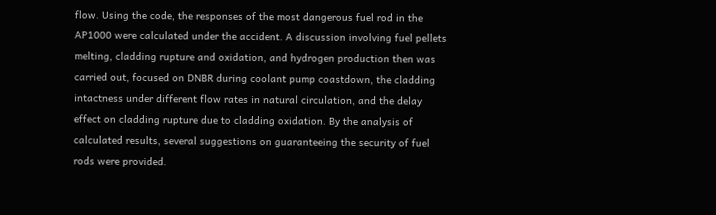flow. Using the code, the responses of the most dangerous fuel rod in the AP1000 were calculated under the accident. A discussion involving fuel pellets melting, cladding rupture and oxidation, and hydrogen production then was carried out, focused on DNBR during coolant pump coastdown, the cladding intactness under different flow rates in natural circulation, and the delay effect on cladding rupture due to cladding oxidation. By the analysis of calculated results, several suggestions on guaranteeing the security of fuel rods were provided.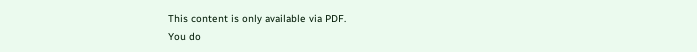This content is only available via PDF.
You do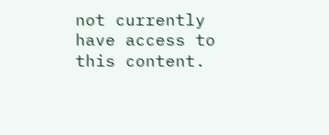not currently have access to this content.